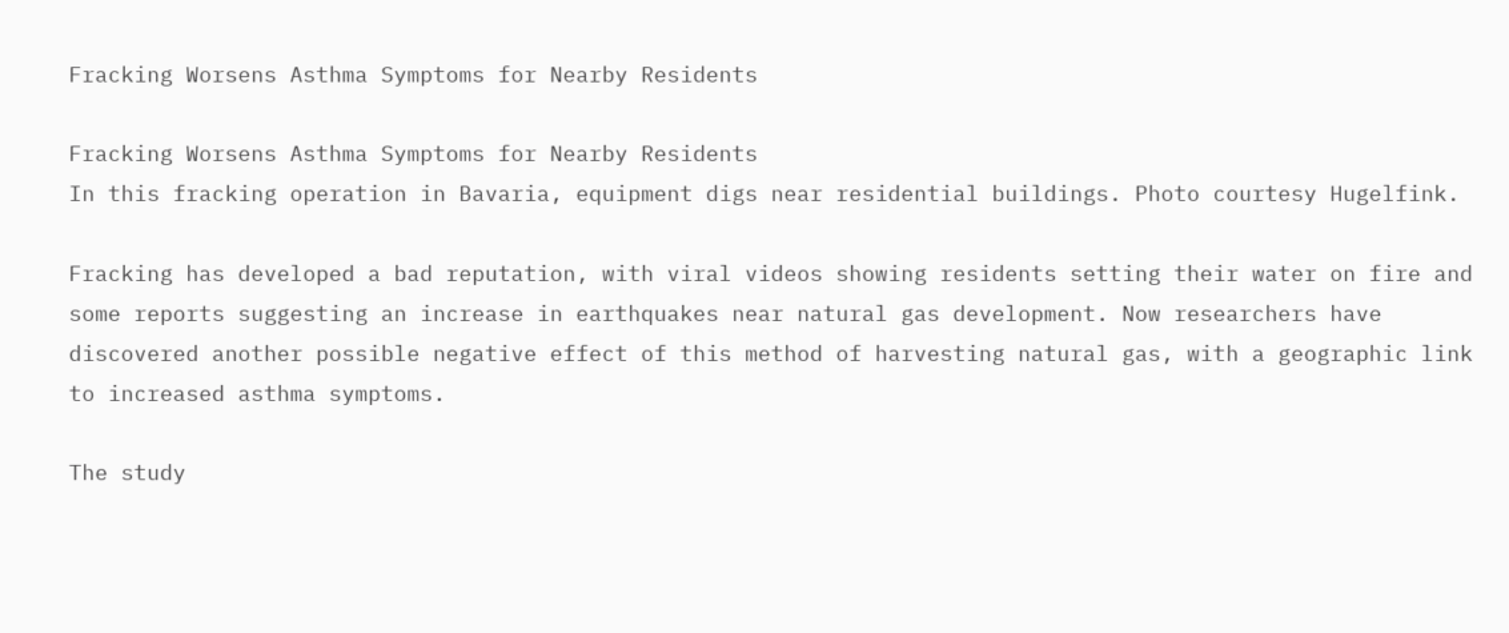Fracking Worsens Asthma Symptoms for Nearby Residents

Fracking Worsens Asthma Symptoms for Nearby Residents
In this fracking operation in Bavaria, equipment digs near residential buildings. Photo courtesy Hugelfink.

Fracking has developed a bad reputation, with viral videos showing residents setting their water on fire and some reports suggesting an increase in earthquakes near natural gas development. Now researchers have discovered another possible negative effect of this method of harvesting natural gas, with a geographic link to increased asthma symptoms.

The study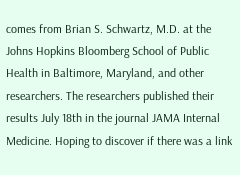comes from Brian S. Schwartz, M.D. at the Johns Hopkins Bloomberg School of Public Health in Baltimore, Maryland, and other researchers. The researchers published their results July 18th in the journal JAMA Internal Medicine. Hoping to discover if there was a link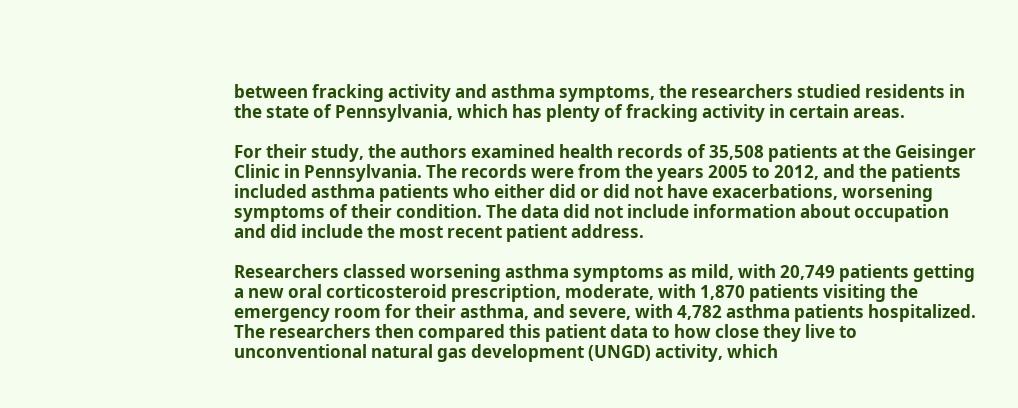between fracking activity and asthma symptoms, the researchers studied residents in the state of Pennsylvania, which has plenty of fracking activity in certain areas.

For their study, the authors examined health records of 35,508 patients at the Geisinger Clinic in Pennsylvania. The records were from the years 2005 to 2012, and the patients included asthma patients who either did or did not have exacerbations, worsening symptoms of their condition. The data did not include information about occupation and did include the most recent patient address.

Researchers classed worsening asthma symptoms as mild, with 20,749 patients getting a new oral corticosteroid prescription, moderate, with 1,870 patients visiting the emergency room for their asthma, and severe, with 4,782 asthma patients hospitalized. The researchers then compared this patient data to how close they live to unconventional natural gas development (UNGD) activity, which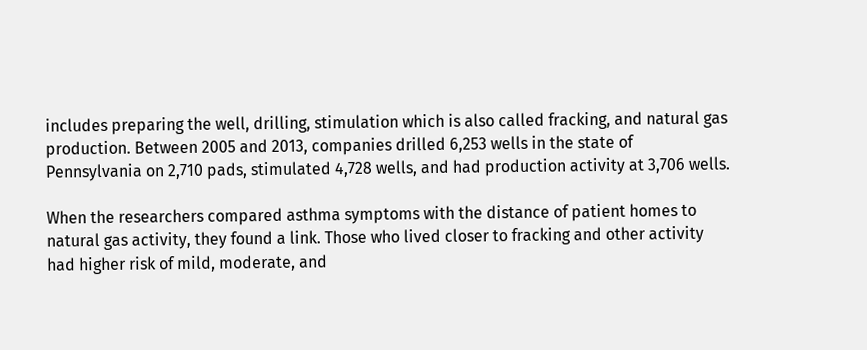includes preparing the well, drilling, stimulation which is also called fracking, and natural gas production. Between 2005 and 2013, companies drilled 6,253 wells in the state of Pennsylvania on 2,710 pads, stimulated 4,728 wells, and had production activity at 3,706 wells.

When the researchers compared asthma symptoms with the distance of patient homes to natural gas activity, they found a link. Those who lived closer to fracking and other activity had higher risk of mild, moderate, and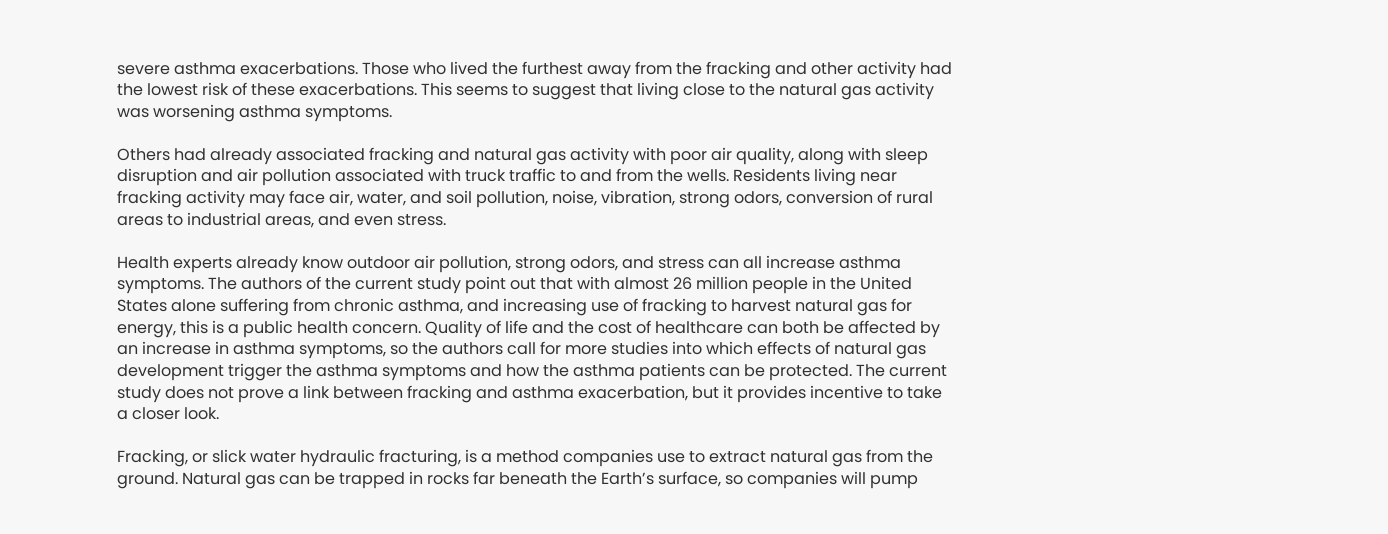severe asthma exacerbations. Those who lived the furthest away from the fracking and other activity had the lowest risk of these exacerbations. This seems to suggest that living close to the natural gas activity was worsening asthma symptoms.

Others had already associated fracking and natural gas activity with poor air quality, along with sleep disruption and air pollution associated with truck traffic to and from the wells. Residents living near fracking activity may face air, water, and soil pollution, noise, vibration, strong odors, conversion of rural areas to industrial areas, and even stress.

Health experts already know outdoor air pollution, strong odors, and stress can all increase asthma symptoms. The authors of the current study point out that with almost 26 million people in the United States alone suffering from chronic asthma, and increasing use of fracking to harvest natural gas for energy, this is a public health concern. Quality of life and the cost of healthcare can both be affected by an increase in asthma symptoms, so the authors call for more studies into which effects of natural gas development trigger the asthma symptoms and how the asthma patients can be protected. The current study does not prove a link between fracking and asthma exacerbation, but it provides incentive to take a closer look.

Fracking, or slick water hydraulic fracturing, is a method companies use to extract natural gas from the ground. Natural gas can be trapped in rocks far beneath the Earth’s surface, so companies will pump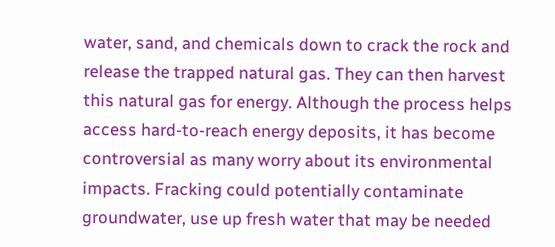water, sand, and chemicals down to crack the rock and release the trapped natural gas. They can then harvest this natural gas for energy. Although the process helps access hard-to-reach energy deposits, it has become controversial as many worry about its environmental impacts. Fracking could potentially contaminate groundwater, use up fresh water that may be needed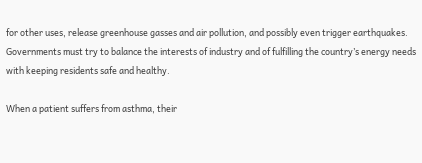for other uses, release greenhouse gasses and air pollution, and possibly even trigger earthquakes. Governments must try to balance the interests of industry and of fulfilling the country’s energy needs with keeping residents safe and healthy.

When a patient suffers from asthma, their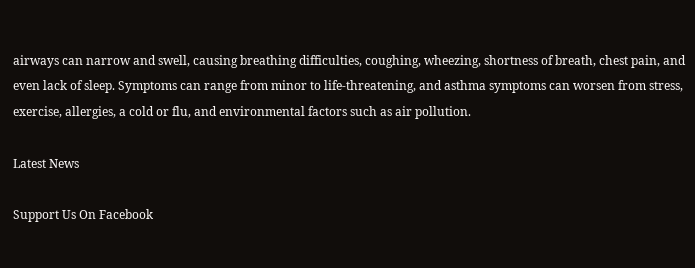airways can narrow and swell, causing breathing difficulties, coughing, wheezing, shortness of breath, chest pain, and even lack of sleep. Symptoms can range from minor to life-threatening, and asthma symptoms can worsen from stress, exercise, allergies, a cold or flu, and environmental factors such as air pollution.

Latest News

Support Us On Facebook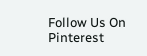Follow Us On Pinterest